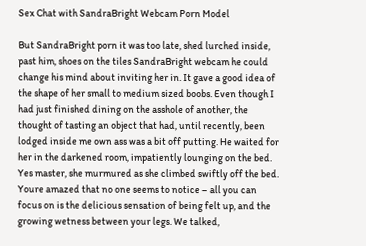Sex Chat with SandraBright Webcam Porn Model

But SandraBright porn it was too late, shed lurched inside, past him, shoes on the tiles SandraBright webcam he could change his mind about inviting her in. It gave a good idea of the shape of her small to medium sized boobs. Even though I had just finished dining on the asshole of another, the thought of tasting an object that had, until recently, been lodged inside me own ass was a bit off putting. He waited for her in the darkened room, impatiently lounging on the bed. Yes master, she murmured as she climbed swiftly off the bed. Youre amazed that no one seems to notice – all you can focus on is the delicious sensation of being felt up, and the growing wetness between your legs. We talked,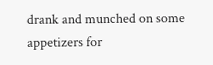drank and munched on some appetizers for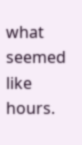what seemed like hours.